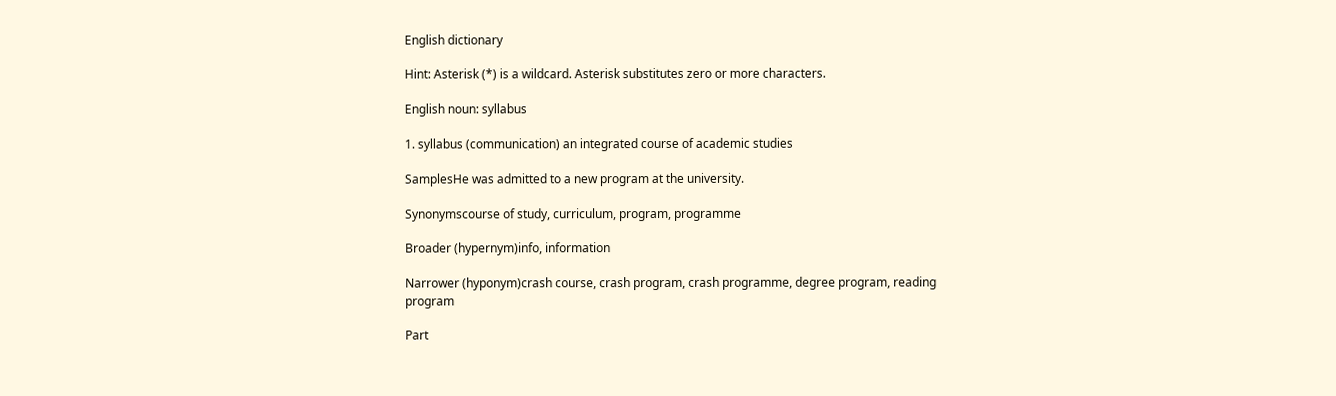English dictionary

Hint: Asterisk (*) is a wildcard. Asterisk substitutes zero or more characters.

English noun: syllabus

1. syllabus (communication) an integrated course of academic studies

SamplesHe was admitted to a new program at the university.

Synonymscourse of study, curriculum, program, programme

Broader (hypernym)info, information

Narrower (hyponym)crash course, crash program, crash programme, degree program, reading program

Part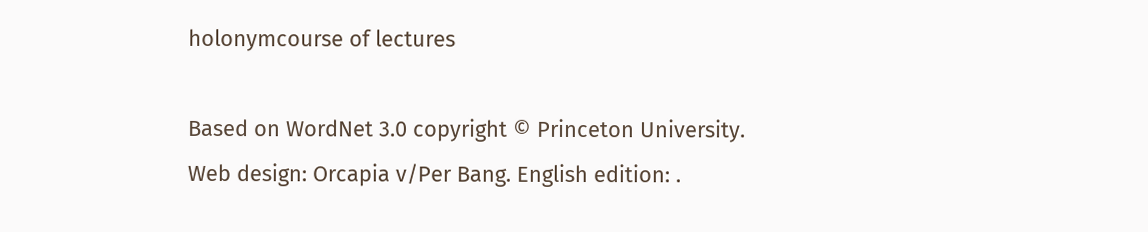holonymcourse of lectures

Based on WordNet 3.0 copyright © Princeton University.
Web design: Orcapia v/Per Bang. English edition: .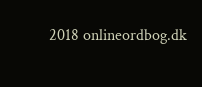2018 onlineordbog.dk